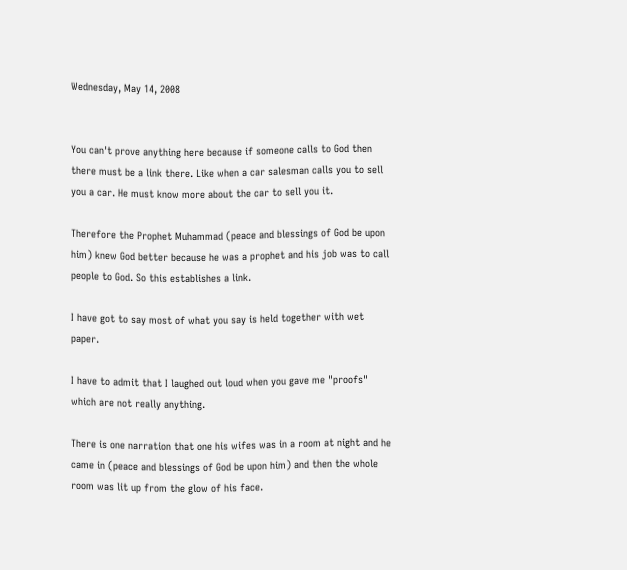Wednesday, May 14, 2008


You can't prove anything here because if someone calls to God then there must be a link there. Like when a car salesman calls you to sell you a car. He must know more about the car to sell you it.

Therefore the Prophet Muhammad (peace and blessings of God be upon him) knew God better because he was a prophet and his job was to call people to God. So this establishes a link.

I have got to say most of what you say is held together with wet paper.

I have to admit that I laughed out loud when you gave me "proofs" which are not really anything.

There is one narration that one his wifes was in a room at night and he came in (peace and blessings of God be upon him) and then the whole room was lit up from the glow of his face.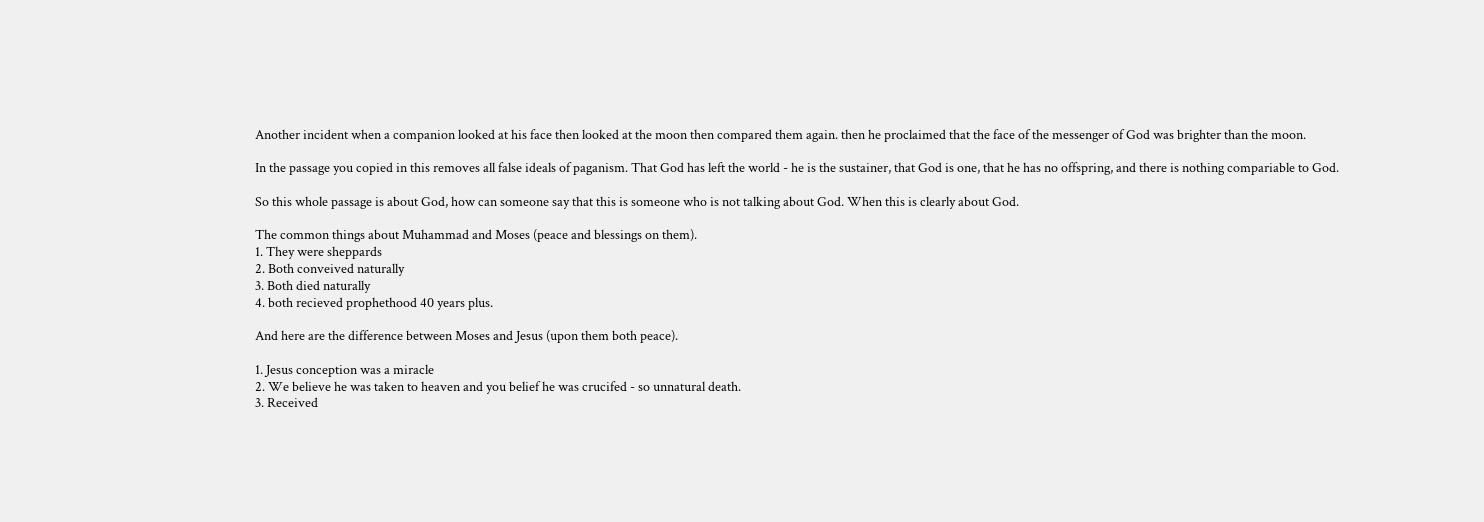Another incident when a companion looked at his face then looked at the moon then compared them again. then he proclaimed that the face of the messenger of God was brighter than the moon.

In the passage you copied in this removes all false ideals of paganism. That God has left the world - he is the sustainer, that God is one, that he has no offspring, and there is nothing compariable to God.

So this whole passage is about God, how can someone say that this is someone who is not talking about God. When this is clearly about God.

The common things about Muhammad and Moses (peace and blessings on them).
1. They were sheppards
2. Both conveived naturally
3. Both died naturally
4. both recieved prophethood 40 years plus.

And here are the difference between Moses and Jesus (upon them both peace).

1. Jesus conception was a miracle
2. We believe he was taken to heaven and you belief he was crucifed - so unnatural death.
3. Received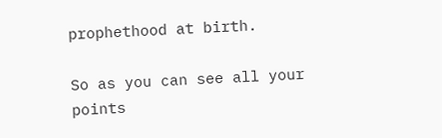prophethood at birth.

So as you can see all your points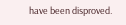have been disproved.